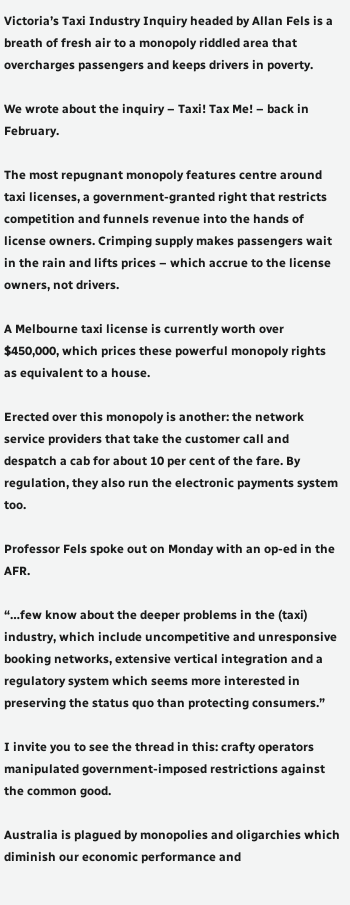Victoria’s Taxi Industry Inquiry headed by Allan Fels is a breath of fresh air to a monopoly riddled area that overcharges passengers and keeps drivers in poverty.

We wrote about the inquiry – Taxi! Tax Me! – back in February.

The most repugnant monopoly features centre around taxi licenses, a government-granted right that restricts competition and funnels revenue into the hands of license owners. Crimping supply makes passengers wait in the rain and lifts prices – which accrue to the license owners, not drivers.

A Melbourne taxi license is currently worth over $450,000, which prices these powerful monopoly rights as equivalent to a house.

Erected over this monopoly is another: the network service providers that take the customer call and despatch a cab for about 10 per cent of the fare. By regulation, they also run the electronic payments system too.

Professor Fels spoke out on Monday with an op-ed in the AFR.

“…few know about the deeper problems in the (taxi) industry, which include uncompetitive and unresponsive booking networks, extensive vertical integration and a regulatory system which seems more interested in preserving the status quo than protecting consumers.”

I invite you to see the thread in this: crafty operators manipulated government-imposed restrictions against the common good.

Australia is plagued by monopolies and oligarchies which diminish our economic performance and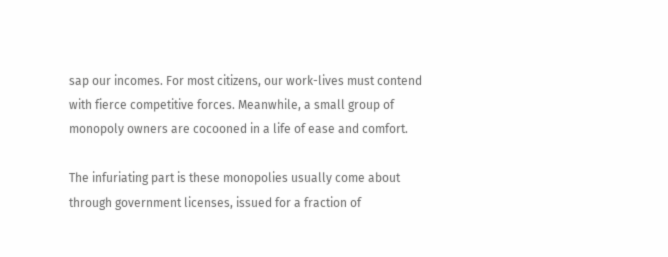sap our incomes. For most citizens, our work-lives must contend with fierce competitive forces. Meanwhile, a small group of monopoly owners are cocooned in a life of ease and comfort.

The infuriating part is these monopolies usually come about through government licenses, issued for a fraction of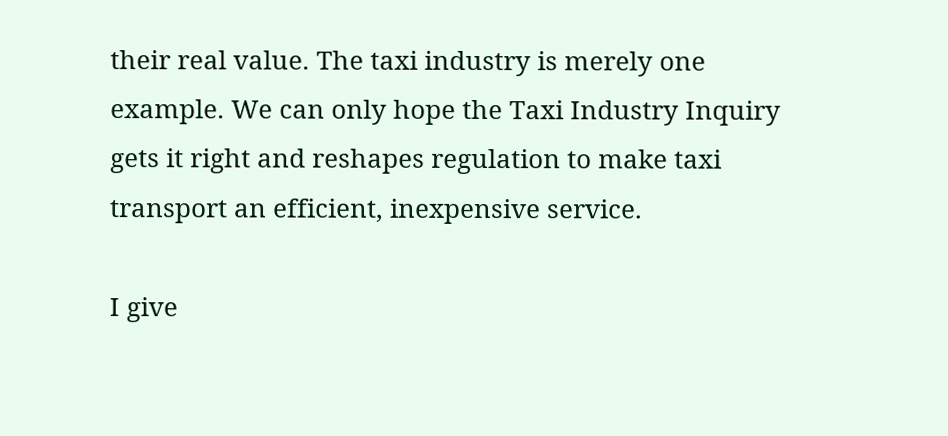their real value. The taxi industry is merely one example. We can only hope the Taxi Industry Inquiry gets it right and reshapes regulation to make taxi transport an efficient, inexpensive service.

I give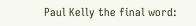Paul Kelly the final word: